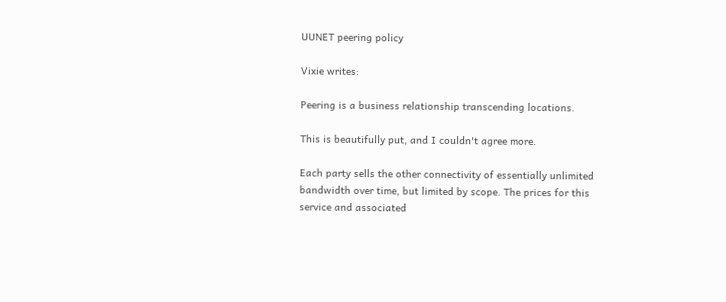UUNET peering policy

Vixie writes:

Peering is a business relationship transcending locations.

This is beautifully put, and I couldn't agree more.

Each party sells the other connectivity of essentially unlimited
bandwidth over time, but limited by scope. The prices for this
service and associated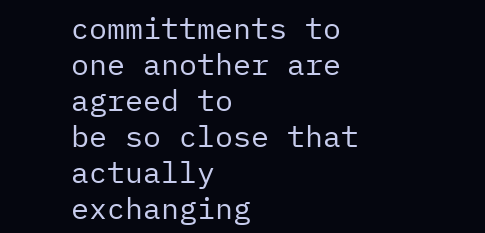committments to one another are agreed to
be so close that actually exchanging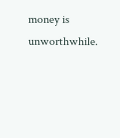money is unworthwhile.